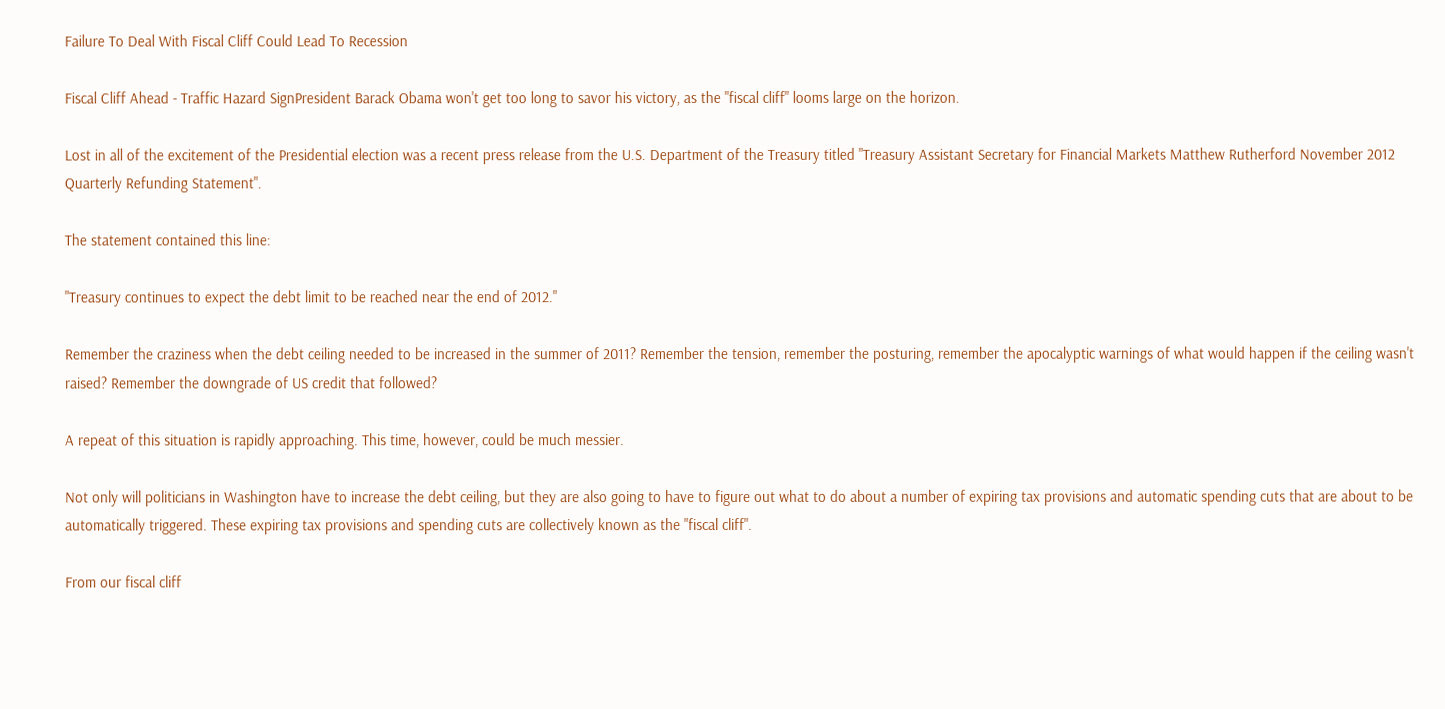Failure To Deal With Fiscal Cliff Could Lead To Recession

Fiscal Cliff Ahead - Traffic Hazard SignPresident Barack Obama won't get too long to savor his victory, as the "fiscal cliff" looms large on the horizon.

Lost in all of the excitement of the Presidential election was a recent press release from the U.S. Department of the Treasury titled "Treasury Assistant Secretary for Financial Markets Matthew Rutherford November 2012 Quarterly Refunding Statement".

The statement contained this line:

"Treasury continues to expect the debt limit to be reached near the end of 2012."

Remember the craziness when the debt ceiling needed to be increased in the summer of 2011? Remember the tension, remember the posturing, remember the apocalyptic warnings of what would happen if the ceiling wasn't raised? Remember the downgrade of US credit that followed?

A repeat of this situation is rapidly approaching. This time, however, could be much messier.

Not only will politicians in Washington have to increase the debt ceiling, but they are also going to have to figure out what to do about a number of expiring tax provisions and automatic spending cuts that are about to be automatically triggered. These expiring tax provisions and spending cuts are collectively known as the "fiscal cliff".

From our fiscal cliff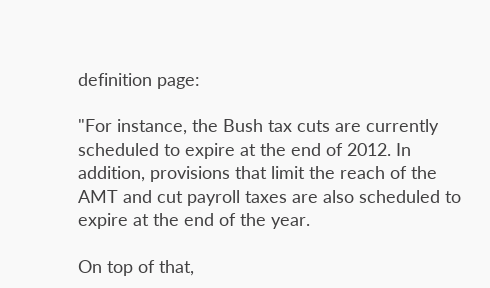definition page:

"For instance, the Bush tax cuts are currently scheduled to expire at the end of 2012. In addition, provisions that limit the reach of the AMT and cut payroll taxes are also scheduled to expire at the end of the year.

On top of that,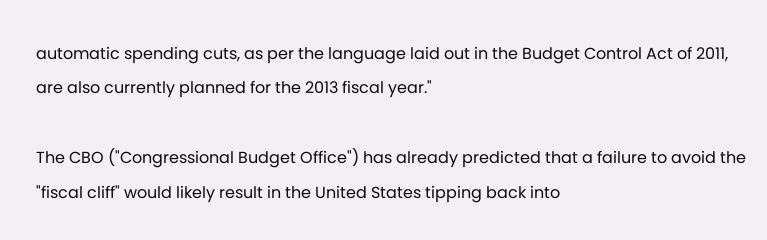automatic spending cuts, as per the language laid out in the Budget Control Act of 2011, are also currently planned for the 2013 fiscal year."

The CBO ("Congressional Budget Office") has already predicted that a failure to avoid the "fiscal cliff" would likely result in the United States tipping back into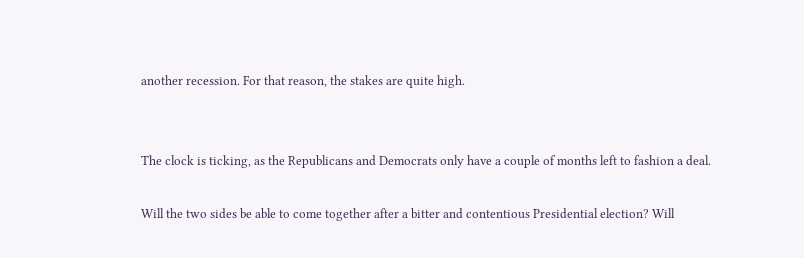another recession. For that reason, the stakes are quite high.


The clock is ticking, as the Republicans and Democrats only have a couple of months left to fashion a deal.

Will the two sides be able to come together after a bitter and contentious Presidential election? Will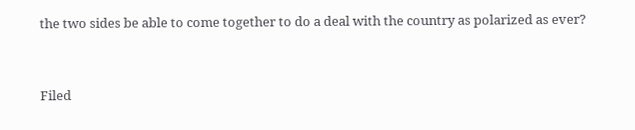the two sides be able to come together to do a deal with the country as polarized as ever?


Filed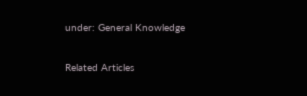under: General Knowledge

Related Articles